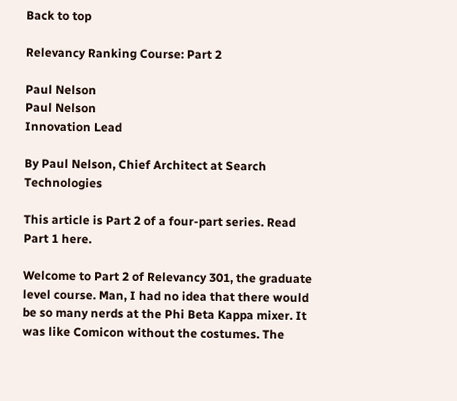Back to top

Relevancy Ranking Course: Part 2

Paul Nelson
Paul Nelson
Innovation Lead

By Paul Nelson, Chief Architect at Search Technologies

This article is Part 2 of a four-part series. Read Part 1 here.

Welcome to Part 2 of Relevancy 301, the graduate level course. Man, I had no idea that there would be so many nerds at the Phi Beta Kappa mixer. It was like Comicon without the costumes. The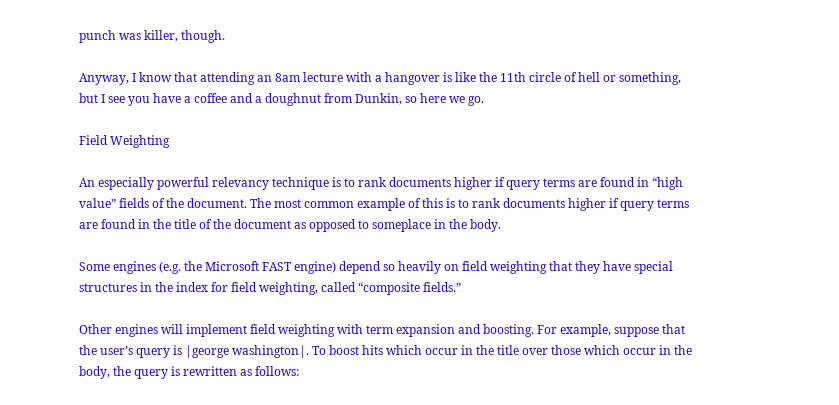punch was killer, though.

Anyway, I know that attending an 8am lecture with a hangover is like the 11th circle of hell or something, but I see you have a coffee and a doughnut from Dunkin, so here we go.

Field Weighting

An especially powerful relevancy technique is to rank documents higher if query terms are found in “high value” fields of the document. The most common example of this is to rank documents higher if query terms are found in the title of the document as opposed to someplace in the body.

Some engines (e.g. the Microsoft FAST engine) depend so heavily on field weighting that they have special structures in the index for field weighting, called “composite fields.”

Other engines will implement field weighting with term expansion and boosting. For example, suppose that the user’s query is |george washington|. To boost hits which occur in the title over those which occur in the body, the query is rewritten as follows: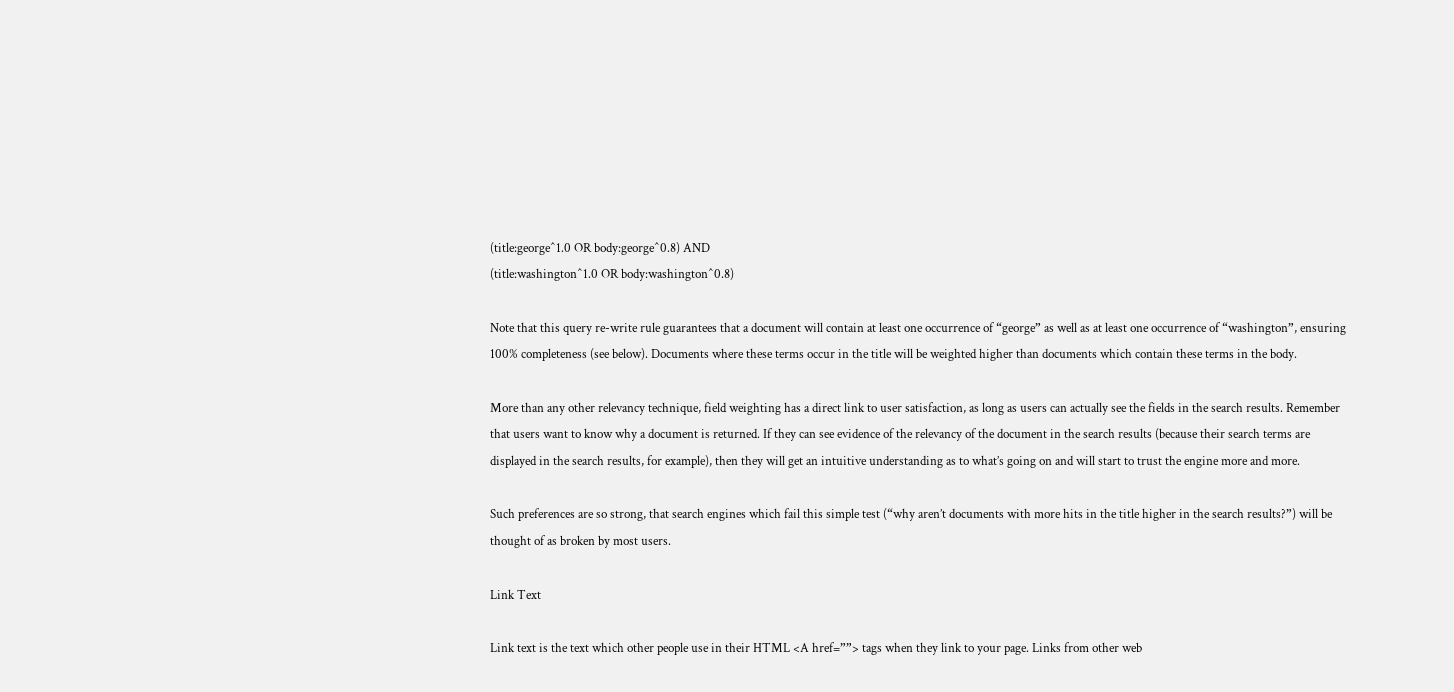(title:george^1.0 OR body:george^0.8) AND
(title:washington^1.0 OR body:washington^0.8)

Note that this query re-write rule guarantees that a document will contain at least one occurrence of “george” as well as at least one occurrence of “washington”, ensuring 100% completeness (see below). Documents where these terms occur in the title will be weighted higher than documents which contain these terms in the body.

More than any other relevancy technique, field weighting has a direct link to user satisfaction, as long as users can actually see the fields in the search results. Remember that users want to know why a document is returned. If they can see evidence of the relevancy of the document in the search results (because their search terms are displayed in the search results, for example), then they will get an intuitive understanding as to what’s going on and will start to trust the engine more and more.

Such preferences are so strong, that search engines which fail this simple test (“why aren’t documents with more hits in the title higher in the search results?”) will be thought of as broken by most users.

Link Text

Link text is the text which other people use in their HTML <A href=””> tags when they link to your page. Links from other web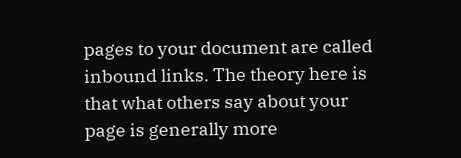pages to your document are called inbound links. The theory here is that what others say about your page is generally more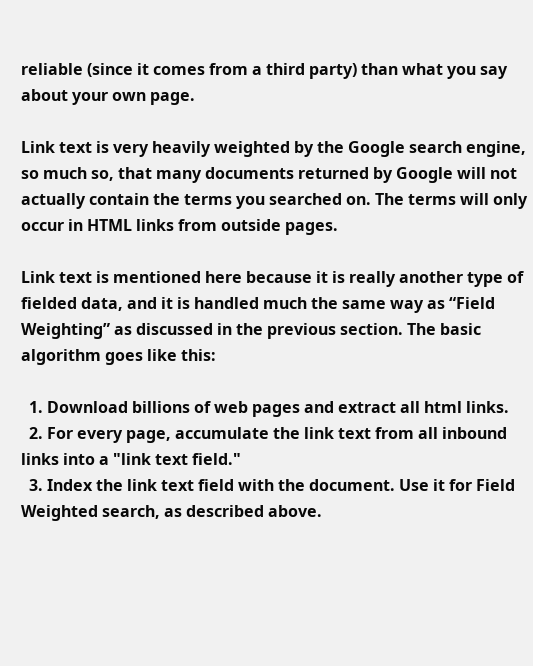reliable (since it comes from a third party) than what you say about your own page.

Link text is very heavily weighted by the Google search engine, so much so, that many documents returned by Google will not actually contain the terms you searched on. The terms will only occur in HTML links from outside pages.

Link text is mentioned here because it is really another type of fielded data, and it is handled much the same way as “Field Weighting” as discussed in the previous section. The basic algorithm goes like this:

  1. Download billions of web pages and extract all html links.
  2. For every page, accumulate the link text from all inbound links into a "link text field."
  3. Index the link text field with the document. Use it for Field Weighted search, as described above.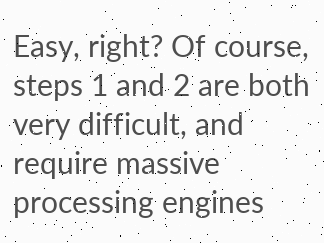Easy, right? Of course, steps 1 and 2 are both very difficult, and require massive processing engines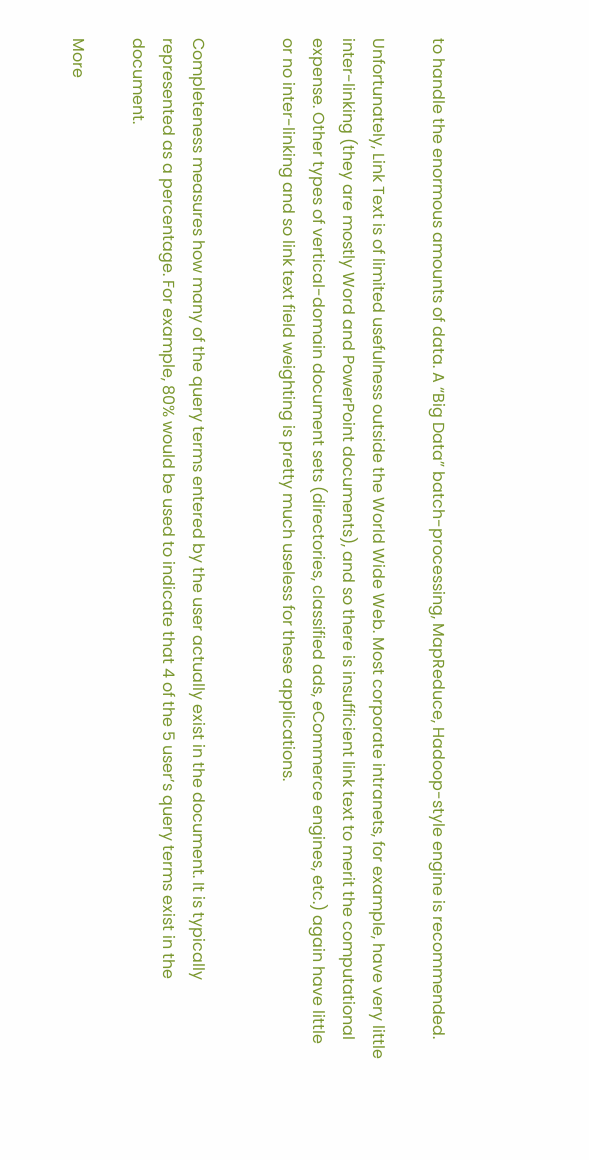to handle the enormous amounts of data. A “Big Data” batch-processing, MapReduce, Hadoop-style engine is recommended.

Unfortunately, Link Text is of limited usefulness outside the World Wide Web. Most corporate intranets, for example, have very little inter-linking (they are mostly Word and PowerPoint documents), and so there is insufficient link text to merit the computational expense. Other types of vertical-domain document sets (directories, classified ads, eCommerce engines, etc.) again have little or no inter-linking and so link text field weighting is pretty much useless for these applications.


Completeness measures how many of the query terms entered by the user actually exist in the document. It is typically represented as a percentage. For example, 80% would be used to indicate that 4 of the 5 user’s query terms exist in the document.

More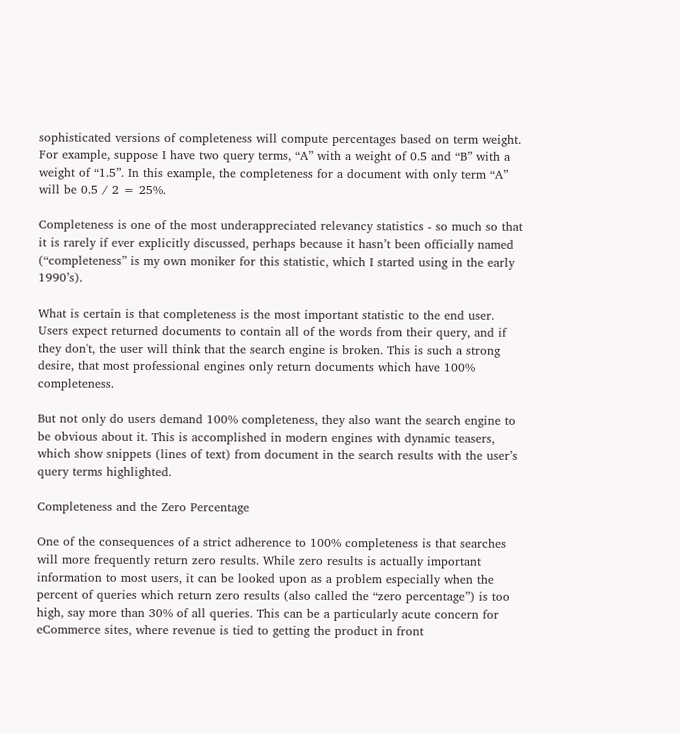sophisticated versions of completeness will compute percentages based on term weight. For example, suppose I have two query terms, “A” with a weight of 0.5 and “B” with a weight of “1.5”. In this example, the completeness for a document with only term “A” will be 0.5 / 2 = 25%.

Completeness is one of the most underappreciated relevancy statistics - so much so that it is rarely if ever explicitly discussed, perhaps because it hasn’t been officially named (“completeness” is my own moniker for this statistic, which I started using in the early 1990’s).

What is certain is that completeness is the most important statistic to the end user. Users expect returned documents to contain all of the words from their query, and if they don't, the user will think that the search engine is broken. This is such a strong desire, that most professional engines only return documents which have 100% completeness.

But not only do users demand 100% completeness, they also want the search engine to be obvious about it. This is accomplished in modern engines with dynamic teasers, which show snippets (lines of text) from document in the search results with the user’s query terms highlighted.

Completeness and the Zero Percentage

One of the consequences of a strict adherence to 100% completeness is that searches  will more frequently return zero results. While zero results is actually important information to most users, it can be looked upon as a problem especially when the percent of queries which return zero results (also called the “zero percentage”) is too high, say more than 30% of all queries. This can be a particularly acute concern for eCommerce sites, where revenue is tied to getting the product in front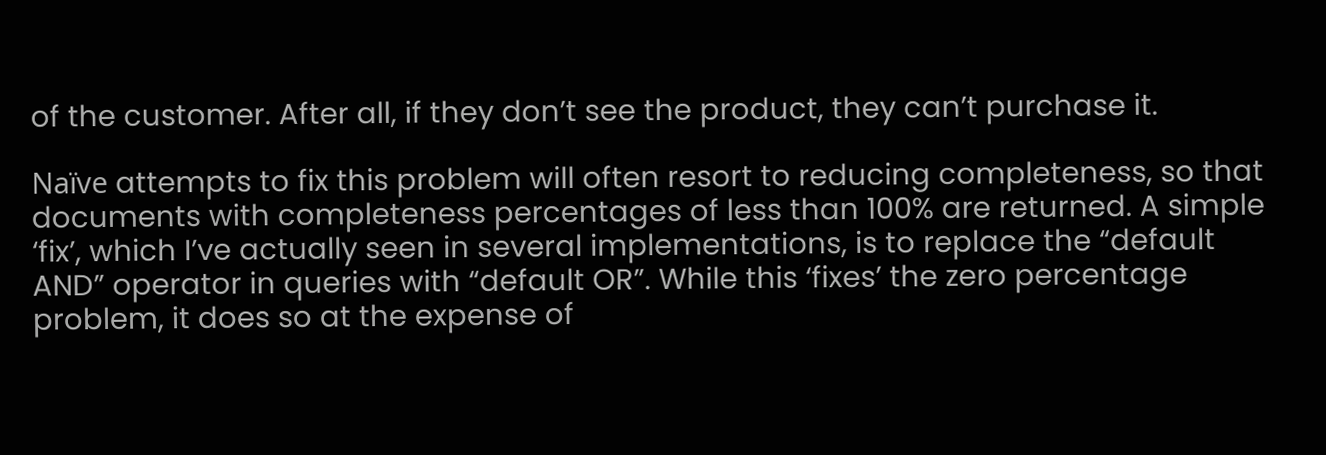of the customer. After all, if they don’t see the product, they can’t purchase it.

Naïve attempts to fix this problem will often resort to reducing completeness, so that documents with completeness percentages of less than 100% are returned. A simple ‘fix’, which I’ve actually seen in several implementations, is to replace the “default AND” operator in queries with “default OR”. While this ‘fixes’ the zero percentage problem, it does so at the expense of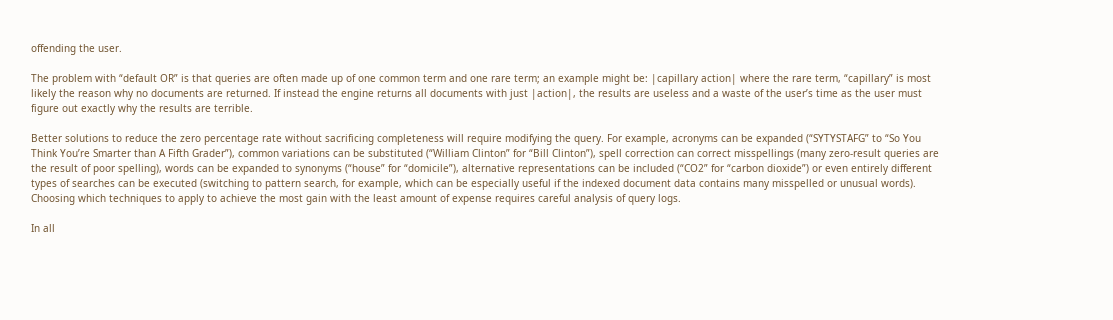offending the user.

The problem with “default OR” is that queries are often made up of one common term and one rare term; an example might be: |capillary action| where the rare term, “capillary” is most likely the reason why no documents are returned. If instead the engine returns all documents with just |action|, the results are useless and a waste of the user’s time as the user must figure out exactly why the results are terrible.

Better solutions to reduce the zero percentage rate without sacrificing completeness will require modifying the query. For example, acronyms can be expanded (“SYTYSTAFG” to “So You Think You’re Smarter than A Fifth Grader”), common variations can be substituted (“William Clinton” for “Bill Clinton”), spell correction can correct misspellings (many zero-result queries are the result of poor spelling), words can be expanded to synonyms (“house” for “domicile”), alternative representations can be included (“CO2” for “carbon dioxide”) or even entirely different types of searches can be executed (switching to pattern search, for example, which can be especially useful if the indexed document data contains many misspelled or unusual words). Choosing which techniques to apply to achieve the most gain with the least amount of expense requires careful analysis of query logs.

In all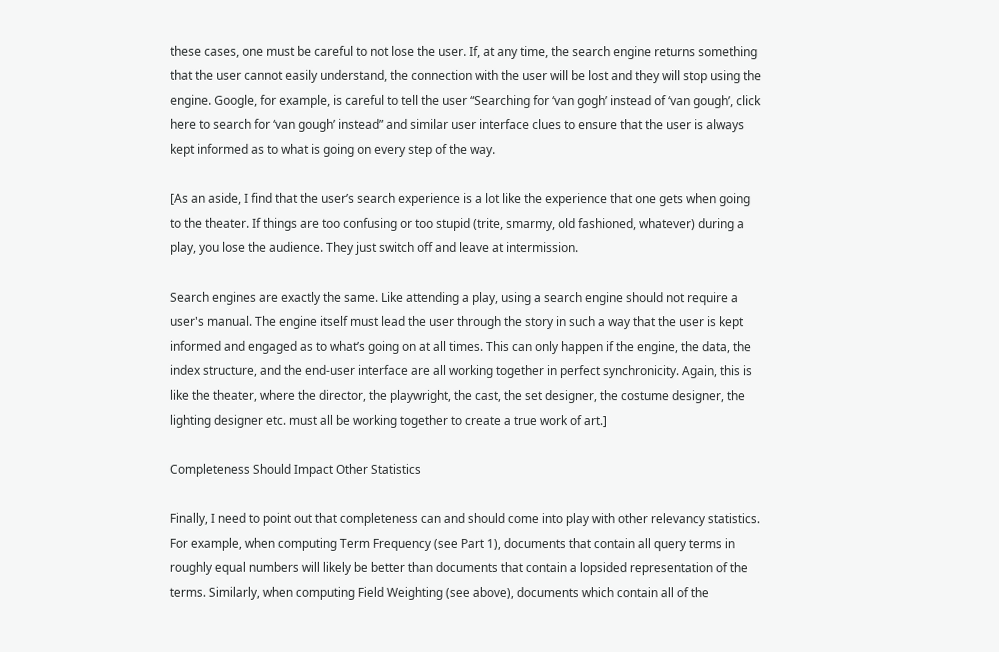these cases, one must be careful to not lose the user. If, at any time, the search engine returns something that the user cannot easily understand, the connection with the user will be lost and they will stop using the engine. Google, for example, is careful to tell the user “Searching for ‘van gogh’ instead of ‘van gough’, click here to search for ‘van gough’ instead” and similar user interface clues to ensure that the user is always kept informed as to what is going on every step of the way.

[As an aside, I find that the user’s search experience is a lot like the experience that one gets when going to the theater. If things are too confusing or too stupid (trite, smarmy, old fashioned, whatever) during a play, you lose the audience. They just switch off and leave at intermission.

Search engines are exactly the same. Like attending a play, using a search engine should not require a user's manual. The engine itself must lead the user through the story in such a way that the user is kept informed and engaged as to what’s going on at all times. This can only happen if the engine, the data, the index structure, and the end-user interface are all working together in perfect synchronicity. Again, this is like the theater, where the director, the playwright, the cast, the set designer, the costume designer, the lighting designer etc. must all be working together to create a true work of art.]

Completeness Should Impact Other Statistics

Finally, I need to point out that completeness can and should come into play with other relevancy statistics. For example, when computing Term Frequency (see Part 1), documents that contain all query terms in roughly equal numbers will likely be better than documents that contain a lopsided representation of the terms. Similarly, when computing Field Weighting (see above), documents which contain all of the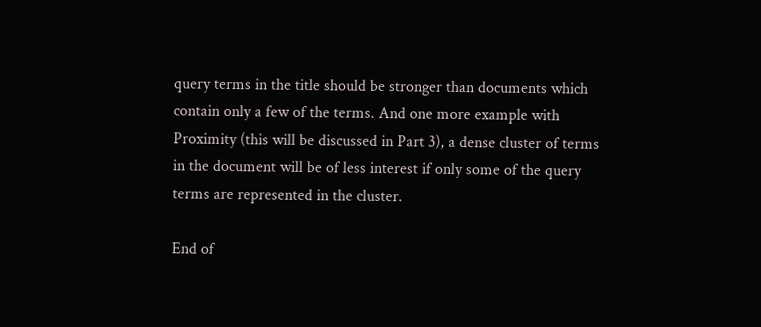query terms in the title should be stronger than documents which contain only a few of the terms. And one more example with Proximity (this will be discussed in Part 3), a dense cluster of terms in the document will be of less interest if only some of the query terms are represented in the cluster.

End of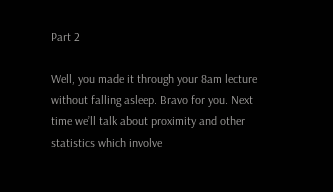Part 2

Well, you made it through your 8am lecture without falling asleep. Bravo for you. Next time we’ll talk about proximity and other statistics which involve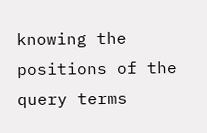knowing the positions of the query terms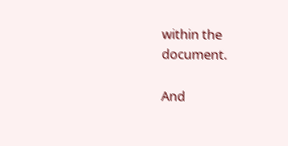within the document.

And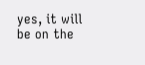yes, it will be on the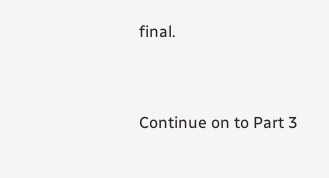final.


Continue on to Part 3